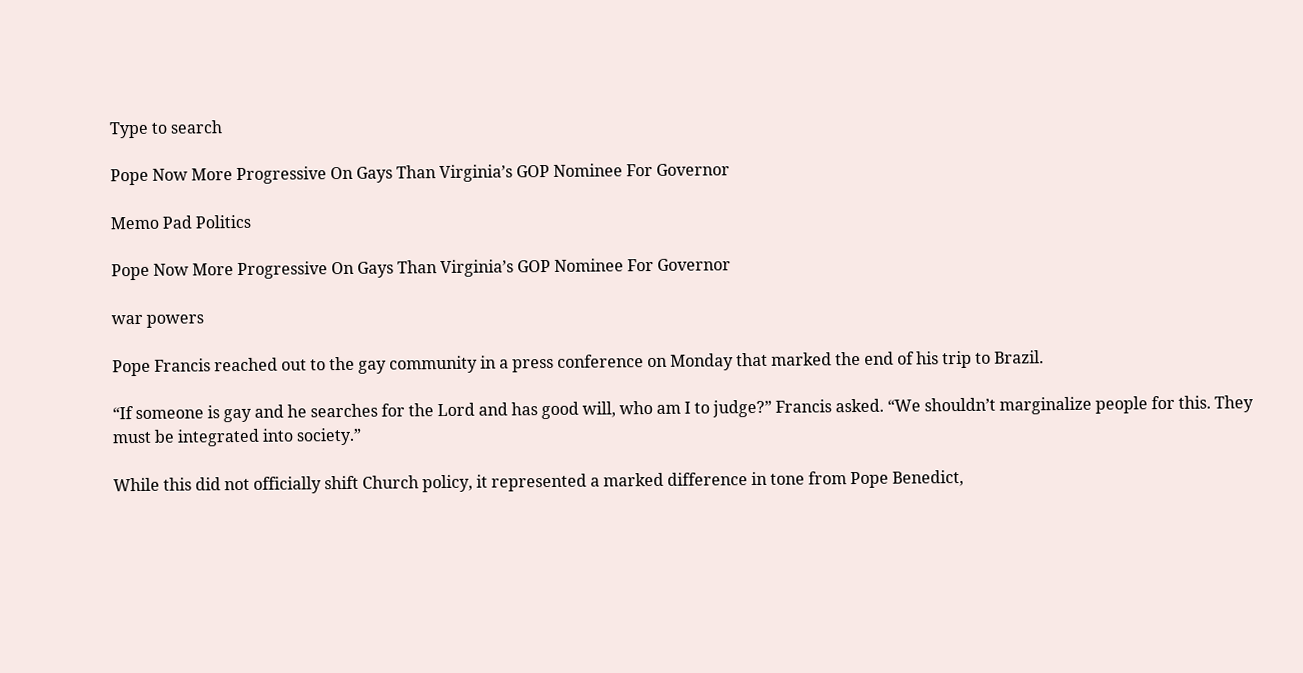Type to search

Pope Now More Progressive On Gays Than Virginia’s GOP Nominee For Governor

Memo Pad Politics

Pope Now More Progressive On Gays Than Virginia’s GOP Nominee For Governor

war powers

Pope Francis reached out to the gay community in a press conference on Monday that marked the end of his trip to Brazil.

“If someone is gay and he searches for the Lord and has good will, who am I to judge?” Francis asked. “We shouldn’t marginalize people for this. They must be integrated into society.”

While this did not officially shift Church policy, it represented a marked difference in tone from Pope Benedict,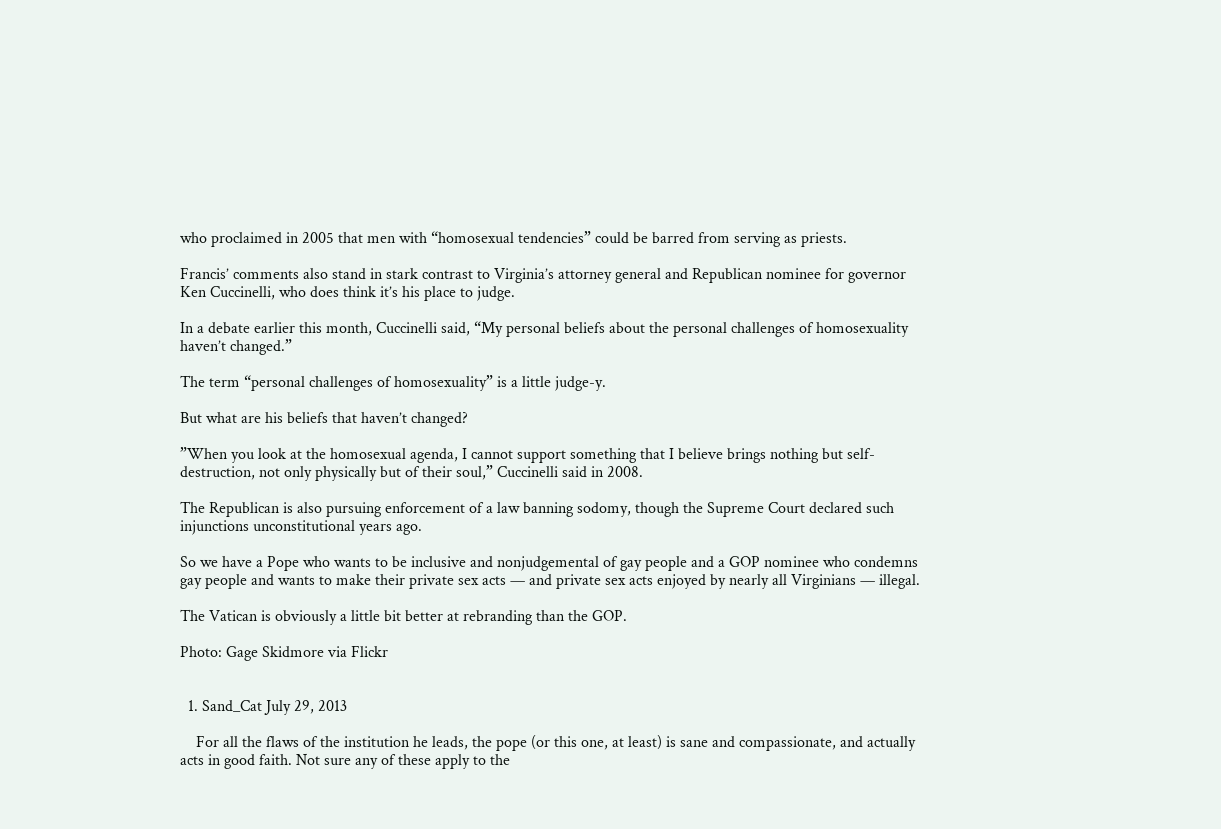who proclaimed in 2005 that men with “homosexual tendencies” could be barred from serving as priests.

Francis’ comments also stand in stark contrast to Virginia’s attorney general and Republican nominee for governor Ken Cuccinelli, who does think it’s his place to judge.

In a debate earlier this month, Cuccinelli said, “My personal beliefs about the personal challenges of homosexuality haven’t changed.”

The term “personal challenges of homosexuality” is a little judge-y.

But what are his beliefs that haven’t changed?

”When you look at the homosexual agenda, I cannot support something that I believe brings nothing but self-destruction, not only physically but of their soul,” Cuccinelli said in 2008.

The Republican is also pursuing enforcement of a law banning sodomy, though the Supreme Court declared such injunctions unconstitutional years ago.

So we have a Pope who wants to be inclusive and nonjudgemental of gay people and a GOP nominee who condemns gay people and wants to make their private sex acts — and private sex acts enjoyed by nearly all Virginians — illegal.

The Vatican is obviously a little bit better at rebranding than the GOP.

Photo: Gage Skidmore via Flickr


  1. Sand_Cat July 29, 2013

    For all the flaws of the institution he leads, the pope (or this one, at least) is sane and compassionate, and actually acts in good faith. Not sure any of these apply to the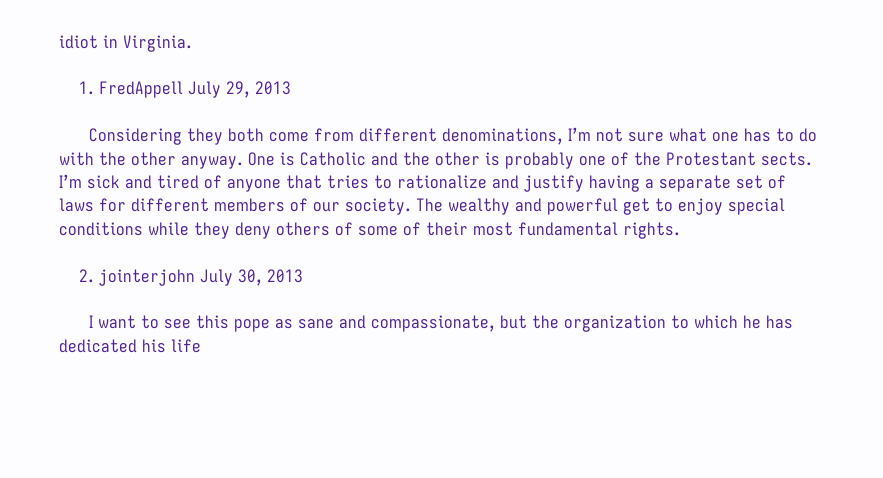idiot in Virginia.

    1. FredAppell July 29, 2013

      Considering they both come from different denominations, I’m not sure what one has to do with the other anyway. One is Catholic and the other is probably one of the Protestant sects. I’m sick and tired of anyone that tries to rationalize and justify having a separate set of laws for different members of our society. The wealthy and powerful get to enjoy special conditions while they deny others of some of their most fundamental rights.

    2. jointerjohn July 30, 2013

      I want to see this pope as sane and compassionate, but the organization to which he has dedicated his life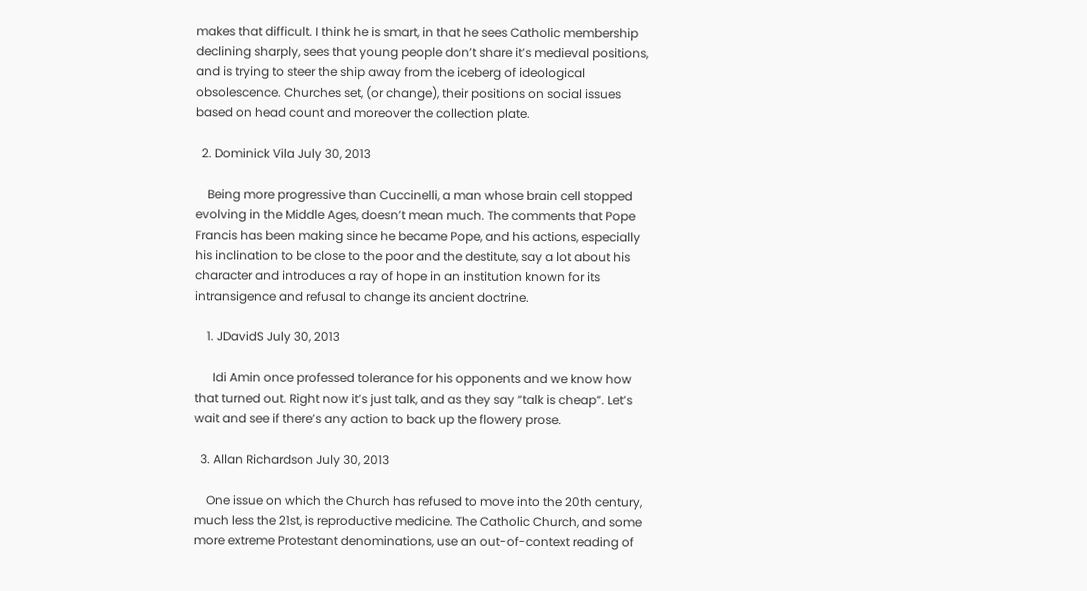makes that difficult. I think he is smart, in that he sees Catholic membership declining sharply, sees that young people don’t share it’s medieval positions, and is trying to steer the ship away from the iceberg of ideological obsolescence. Churches set, (or change), their positions on social issues based on head count and moreover the collection plate.

  2. Dominick Vila July 30, 2013

    Being more progressive than Cuccinelli, a man whose brain cell stopped evolving in the Middle Ages, doesn’t mean much. The comments that Pope Francis has been making since he became Pope, and his actions, especially his inclination to be close to the poor and the destitute, say a lot about his character and introduces a ray of hope in an institution known for its intransigence and refusal to change its ancient doctrine.

    1. JDavidS July 30, 2013

      Idi Amin once professed tolerance for his opponents and we know how that turned out. Right now it’s just talk, and as they say “talk is cheap”. Let’s wait and see if there’s any action to back up the flowery prose.

  3. Allan Richardson July 30, 2013

    One issue on which the Church has refused to move into the 20th century, much less the 21st, is reproductive medicine. The Catholic Church, and some more extreme Protestant denominations, use an out-of-context reading of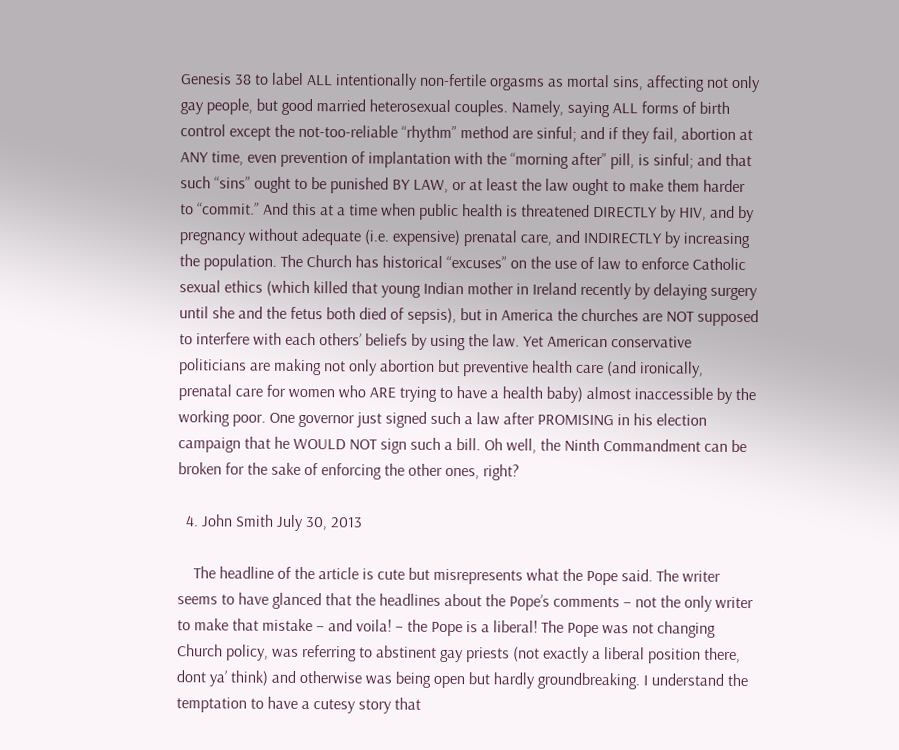Genesis 38 to label ALL intentionally non-fertile orgasms as mortal sins, affecting not only gay people, but good married heterosexual couples. Namely, saying ALL forms of birth control except the not-too-reliable “rhythm” method are sinful; and if they fail, abortion at ANY time, even prevention of implantation with the “morning after” pill, is sinful; and that such “sins” ought to be punished BY LAW, or at least the law ought to make them harder to “commit.” And this at a time when public health is threatened DIRECTLY by HIV, and by pregnancy without adequate (i.e. expensive) prenatal care, and INDIRECTLY by increasing the population. The Church has historical “excuses” on the use of law to enforce Catholic sexual ethics (which killed that young Indian mother in Ireland recently by delaying surgery until she and the fetus both died of sepsis), but in America the churches are NOT supposed to interfere with each others’ beliefs by using the law. Yet American conservative politicians are making not only abortion but preventive health care (and ironically, prenatal care for women who ARE trying to have a health baby) almost inaccessible by the working poor. One governor just signed such a law after PROMISING in his election campaign that he WOULD NOT sign such a bill. Oh well, the Ninth Commandment can be broken for the sake of enforcing the other ones, right?

  4. John Smith July 30, 2013

    The headline of the article is cute but misrepresents what the Pope said. The writer seems to have glanced that the headlines about the Pope’s comments – not the only writer to make that mistake – and voila! – the Pope is a liberal! The Pope was not changing Church policy, was referring to abstinent gay priests (not exactly a liberal position there, dont ya’ think) and otherwise was being open but hardly groundbreaking. I understand the temptation to have a cutesy story that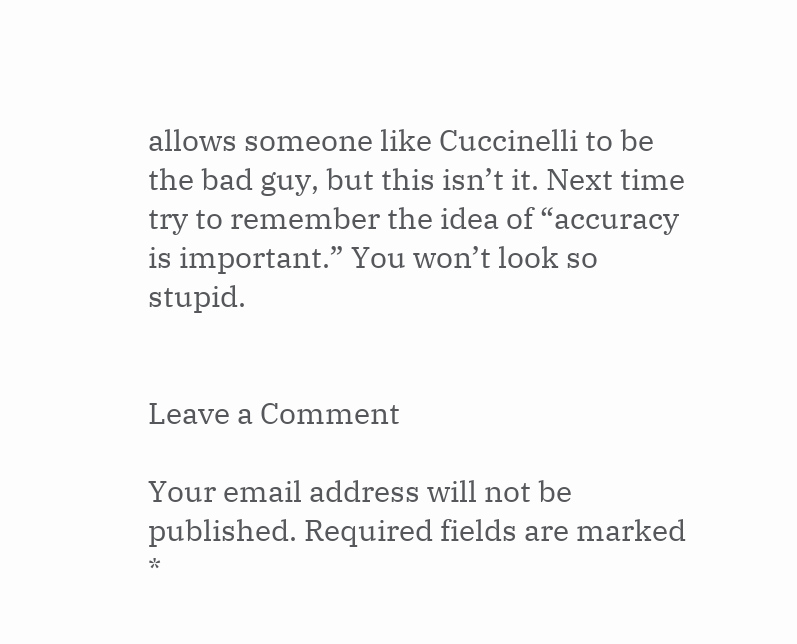allows someone like Cuccinelli to be the bad guy, but this isn’t it. Next time try to remember the idea of “accuracy is important.” You won’t look so stupid.


Leave a Comment

Your email address will not be published. Required fields are marked *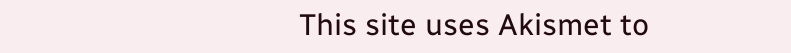This site uses Akismet to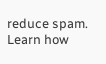reduce spam. Learn how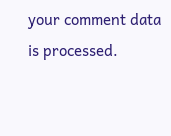your comment data is processed.